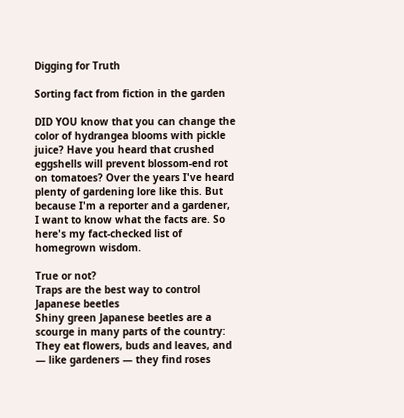Digging for Truth

Sorting fact from fiction in the garden

DID YOU know that you can change the color of hydrangea blooms with pickle juice? Have you heard that crushed eggshells will prevent blossom-end rot on tomatoes? Over the years I've heard plenty of gardening lore like this. But because I'm a reporter and a gardener, I want to know what the facts are. So here's my fact-checked list of homegrown wisdom.

True or not?
Traps are the best way to control Japanese beetles
Shiny green Japanese beetles are a scourge in many parts of the country: They eat flowers, buds and leaves, and — like gardeners — they find roses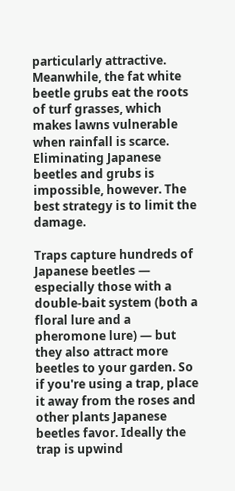particularly attractive. Meanwhile, the fat white beetle grubs eat the roots of turf grasses, which makes lawns vulnerable when rainfall is scarce. Eliminating Japanese beetles and grubs is impossible, however. The best strategy is to limit the damage.

Traps capture hundreds of Japanese beetles — especially those with a double-bait system (both a floral lure and a pheromone lure) — but they also attract more beetles to your garden. So if you're using a trap, place it away from the roses and other plants Japanese beetles favor. Ideally the trap is upwind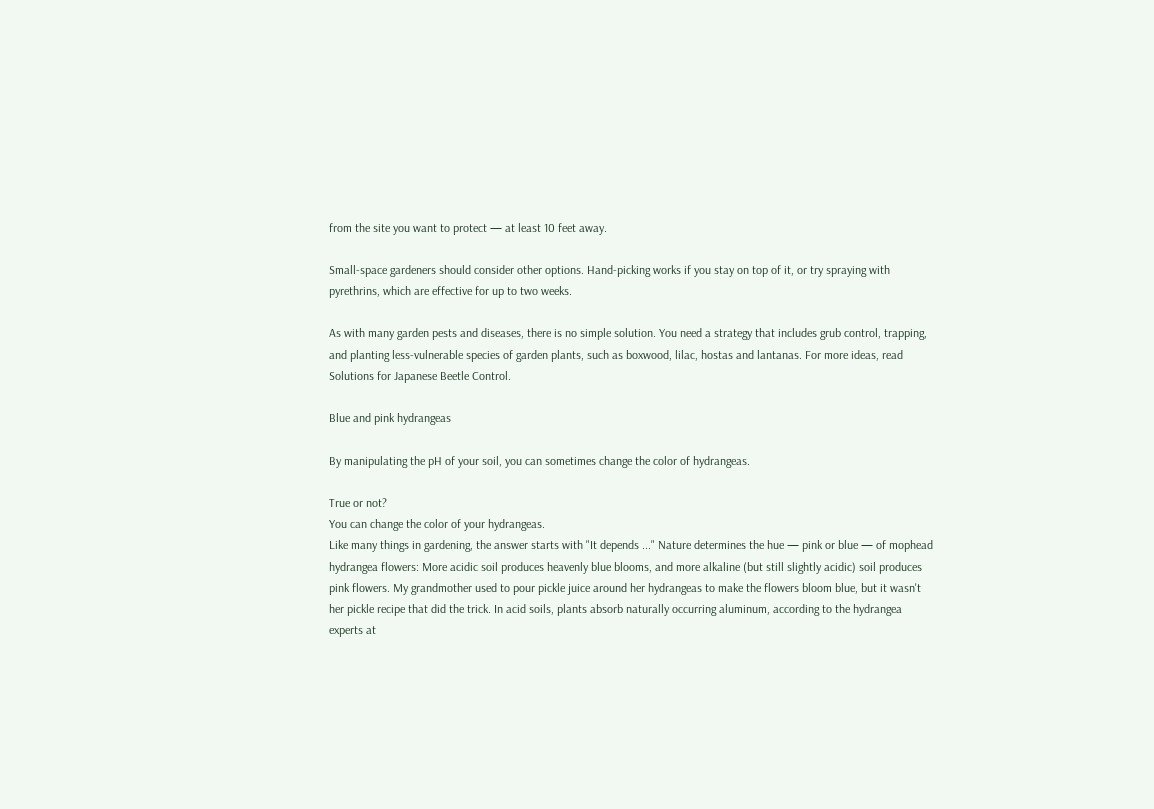from the site you want to protect — at least 10 feet away.

Small-space gardeners should consider other options. Hand-picking works if you stay on top of it, or try spraying with pyrethrins, which are effective for up to two weeks.

As with many garden pests and diseases, there is no simple solution. You need a strategy that includes grub control, trapping, and planting less-vulnerable species of garden plants, such as boxwood, lilac, hostas and lantanas. For more ideas, read Solutions for Japanese Beetle Control.

Blue and pink hydrangeas

By manipulating the pH of your soil, you can sometimes change the color of hydrangeas.

True or not?
You can change the color of your hydrangeas.
Like many things in gardening, the answer starts with "It depends ..." Nature determines the hue — pink or blue — of mophead hydrangea flowers: More acidic soil produces heavenly blue blooms, and more alkaline (but still slightly acidic) soil produces pink flowers. My grandmother used to pour pickle juice around her hydrangeas to make the flowers bloom blue, but it wasn't her pickle recipe that did the trick. In acid soils, plants absorb naturally occurring aluminum, according to the hydrangea experts at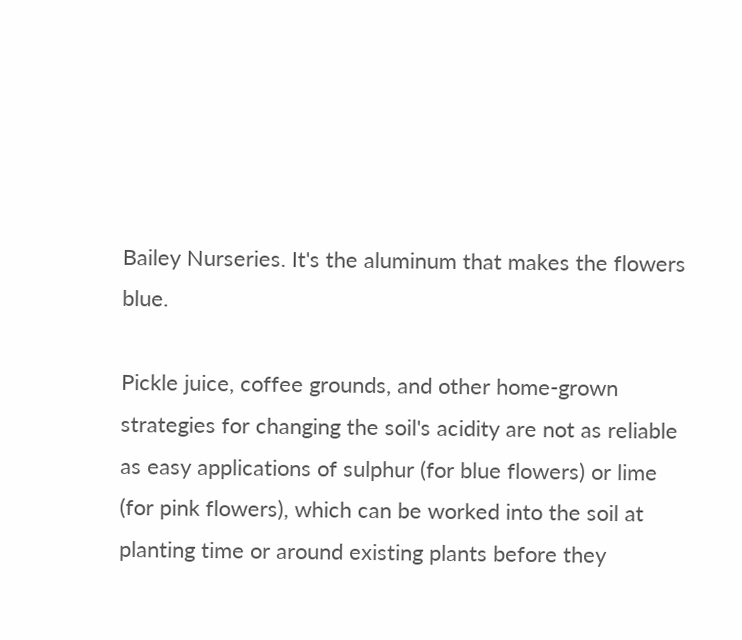Bailey Nurseries. It's the aluminum that makes the flowers blue.

Pickle juice, coffee grounds, and other home-grown strategies for changing the soil's acidity are not as reliable as easy applications of sulphur (for blue flowers) or lime (for pink flowers), which can be worked into the soil at planting time or around existing plants before they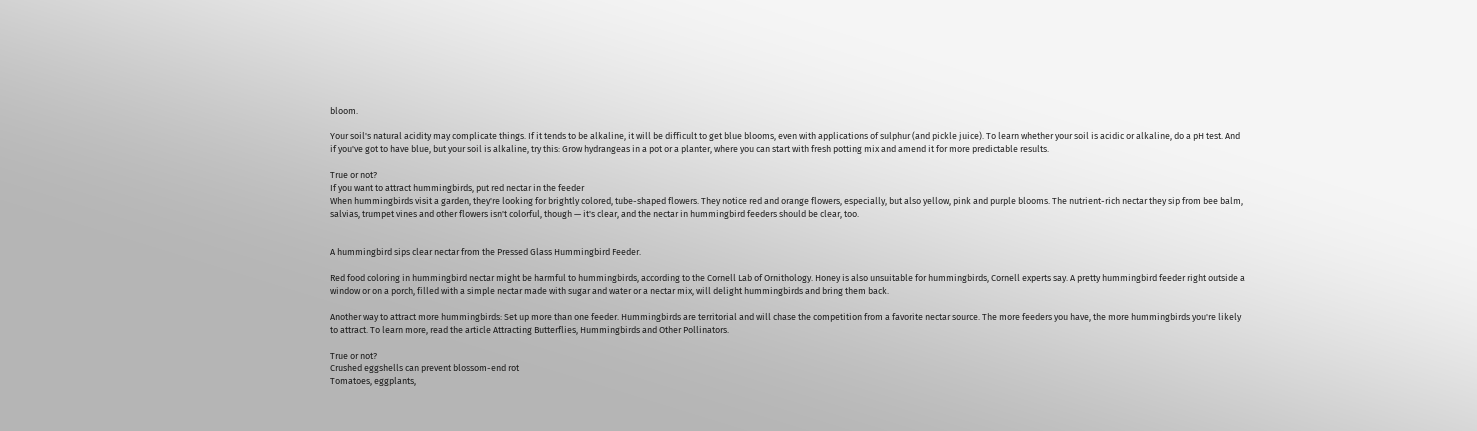bloom.

Your soil's natural acidity may complicate things. If it tends to be alkaline, it will be difficult to get blue blooms, even with applications of sulphur (and pickle juice). To learn whether your soil is acidic or alkaline, do a pH test. And if you've got to have blue, but your soil is alkaline, try this: Grow hydrangeas in a pot or a planter, where you can start with fresh potting mix and amend it for more predictable results.

True or not?
If you want to attract hummingbirds, put red nectar in the feeder
When hummingbirds visit a garden, they're looking for brightly colored, tube-shaped flowers. They notice red and orange flowers, especially, but also yellow, pink and purple blooms. The nutrient-rich nectar they sip from bee balm, salvias, trumpet vines and other flowers isn't colorful, though — it's clear, and the nectar in hummingbird feeders should be clear, too.


A hummingbird sips clear nectar from the Pressed Glass Hummingbird Feeder.

Red food coloring in hummingbird nectar might be harmful to hummingbirds, according to the Cornell Lab of Ornithology. Honey is also unsuitable for hummingbirds, Cornell experts say. A pretty hummingbird feeder right outside a window or on a porch, filled with a simple nectar made with sugar and water or a nectar mix, will delight hummingbirds and bring them back.

Another way to attract more hummingbirds: Set up more than one feeder. Hummingbirds are territorial and will chase the competition from a favorite nectar source. The more feeders you have, the more hummingbirds you're likely to attract. To learn more, read the article Attracting Butterflies, Hummingbirds and Other Pollinators.

True or not?
Crushed eggshells can prevent blossom-end rot
Tomatoes, eggplants,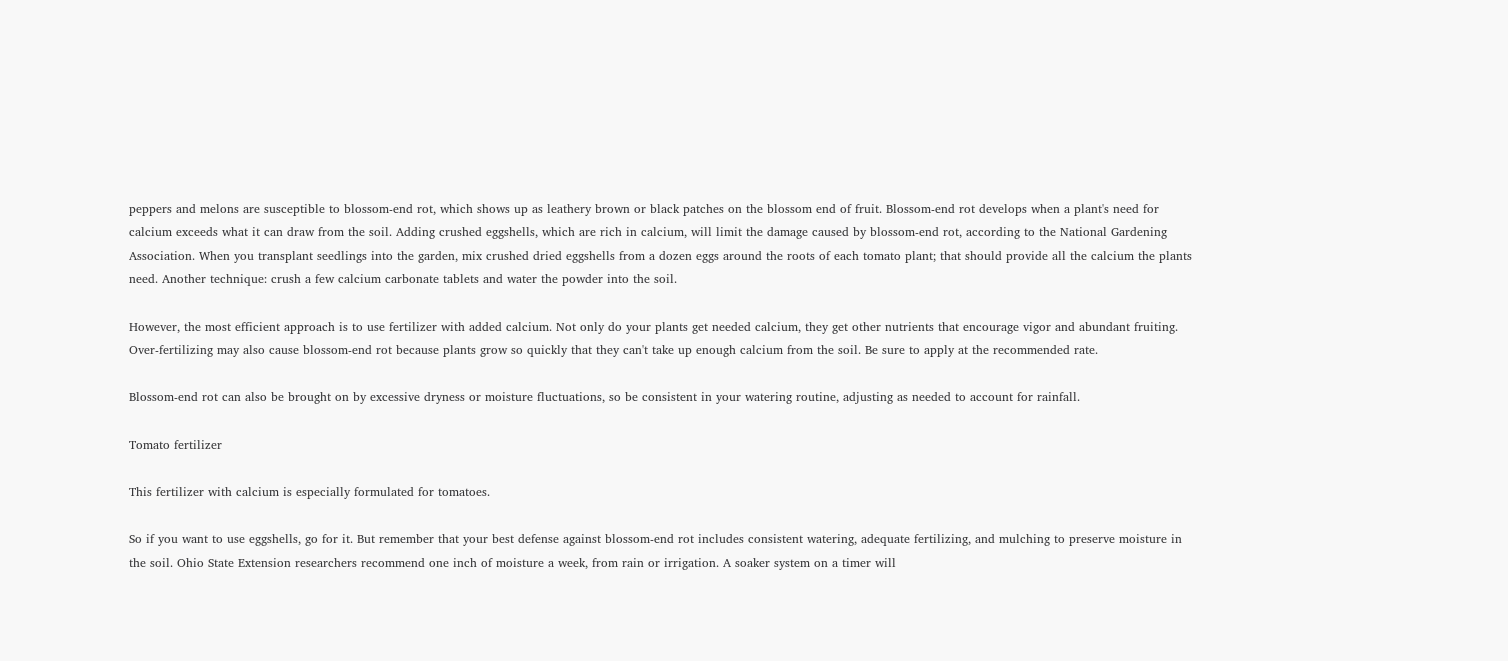peppers and melons are susceptible to blossom-end rot, which shows up as leathery brown or black patches on the blossom end of fruit. Blossom-end rot develops when a plant's need for calcium exceeds what it can draw from the soil. Adding crushed eggshells, which are rich in calcium, will limit the damage caused by blossom-end rot, according to the National Gardening Association. When you transplant seedlings into the garden, mix crushed dried eggshells from a dozen eggs around the roots of each tomato plant; that should provide all the calcium the plants need. Another technique: crush a few calcium carbonate tablets and water the powder into the soil.

However, the most efficient approach is to use fertilizer with added calcium. Not only do your plants get needed calcium, they get other nutrients that encourage vigor and abundant fruiting. Over-fertilizing may also cause blossom-end rot because plants grow so quickly that they can't take up enough calcium from the soil. Be sure to apply at the recommended rate.

Blossom-end rot can also be brought on by excessive dryness or moisture fluctuations, so be consistent in your watering routine, adjusting as needed to account for rainfall.

Tomato fertilizer

This fertilizer with calcium is especially formulated for tomatoes.

So if you want to use eggshells, go for it. But remember that your best defense against blossom-end rot includes consistent watering, adequate fertilizing, and mulching to preserve moisture in the soil. Ohio State Extension researchers recommend one inch of moisture a week, from rain or irrigation. A soaker system on a timer will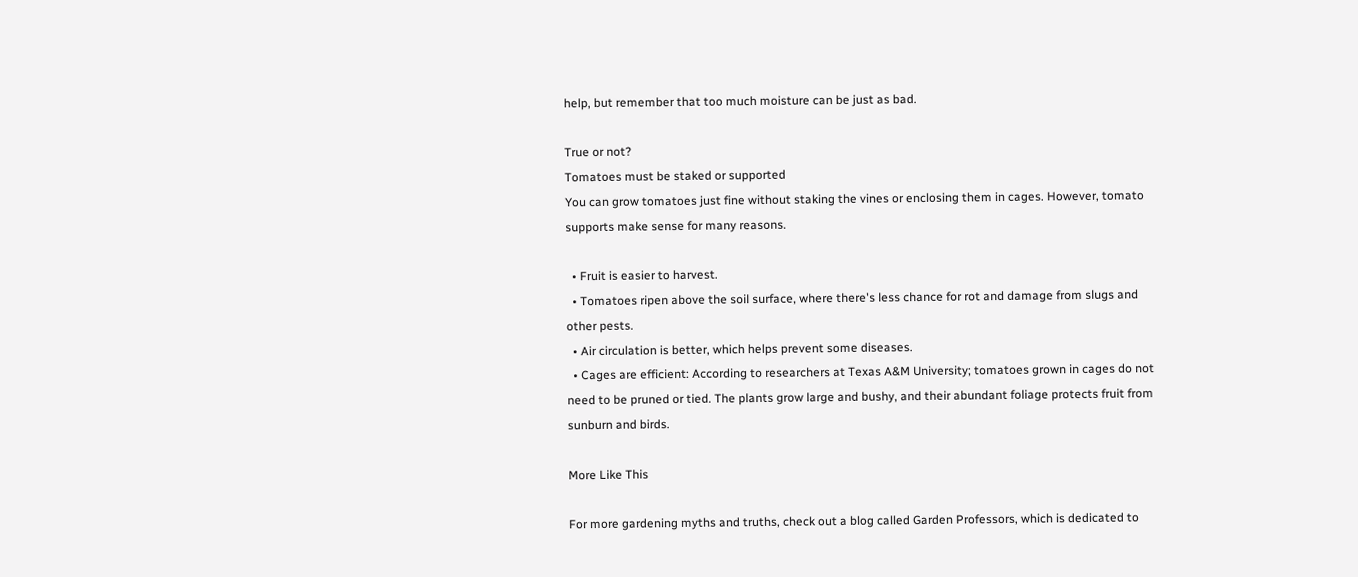help, but remember that too much moisture can be just as bad.

True or not?
Tomatoes must be staked or supported
You can grow tomatoes just fine without staking the vines or enclosing them in cages. However, tomato supports make sense for many reasons.

  • Fruit is easier to harvest.
  • Tomatoes ripen above the soil surface, where there's less chance for rot and damage from slugs and other pests.
  • Air circulation is better, which helps prevent some diseases.
  • Cages are efficient: According to researchers at Texas A&M University; tomatoes grown in cages do not need to be pruned or tied. The plants grow large and bushy, and their abundant foliage protects fruit from sunburn and birds.

More Like This

For more gardening myths and truths, check out a blog called Garden Professors, which is dedicated to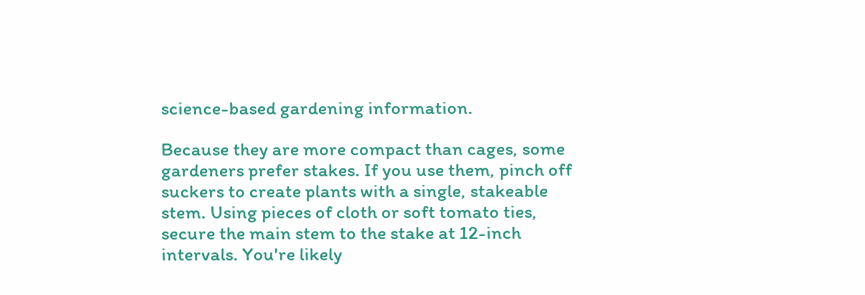science-based gardening information.

Because they are more compact than cages, some gardeners prefer stakes. If you use them, pinch off suckers to create plants with a single, stakeable stem. Using pieces of cloth or soft tomato ties, secure the main stem to the stake at 12-inch intervals. You're likely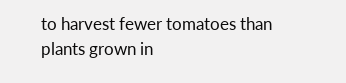to harvest fewer tomatoes than plants grown in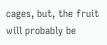cages, but, the fruit will probably be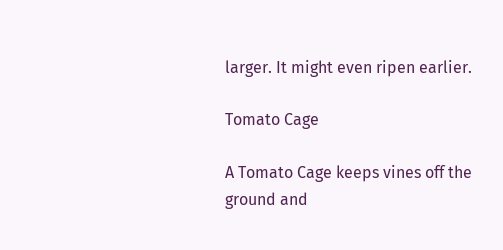larger. It might even ripen earlier.

Tomato Cage

A Tomato Cage keeps vines off the ground and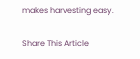makes harvesting easy.

Share This Article